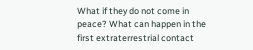What if they do not come in peace? What can happen in the first extraterrestrial contact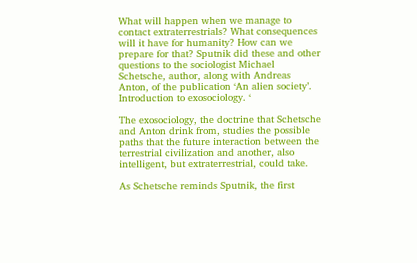What will happen when we manage to contact extraterrestrials? What consequences will it have for humanity? How can we prepare for that? Sputnik did these and other questions to the sociologist Michael Schetsche, author, along with Andreas Anton, of the publication ‘An alien society’. Introduction to exosociology. ‘

The exosociology, the doctrine that Schetsche and Anton drink from, studies the possible paths that the future interaction between the terrestrial civilization and another, also intelligent, but extraterrestrial, could take.

As Schetsche reminds Sputnik, the first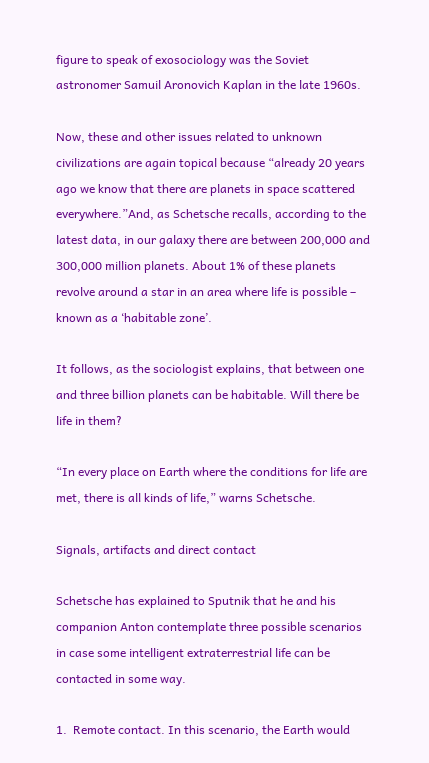figure to speak of exosociology was the Soviet astronomer Samuil Aronovich Kaplan in the late 1960s.

Now, these and other issues related to unknown civilizations are again topical because “already 20 years ago we know that there are planets in space scattered everywhere.”And, as Schetsche recalls, according to the latest data, in our galaxy there are between 200,000 and 300,000 million planets. About 1% of these planets revolve around a star in an area where life is possible – known as a ‘habitable zone’.

It follows, as the sociologist explains, that between one and three billion planets can be habitable. Will there be life in them?

“In every place on Earth where the conditions for life are met, there is all kinds of life,” warns Schetsche.

Signals, artifacts and direct contact

Schetsche has explained to Sputnik that he and his companion Anton contemplate three possible scenarios in case some intelligent extraterrestrial life can be contacted in some way.

1.  Remote contact. In this scenario, the Earth would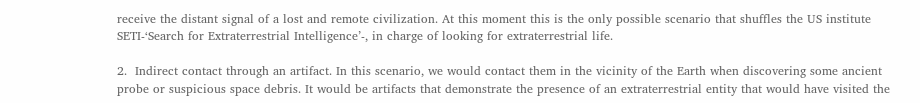receive the distant signal of a lost and remote civilization. At this moment this is the only possible scenario that shuffles the US institute SETI-‘Search for Extraterrestrial Intelligence’-, in charge of looking for extraterrestrial life.

2.  Indirect contact through an artifact. In this scenario, we would contact them in the vicinity of the Earth when discovering some ancient probe or suspicious space debris. It would be artifacts that demonstrate the presence of an extraterrestrial entity that would have visited the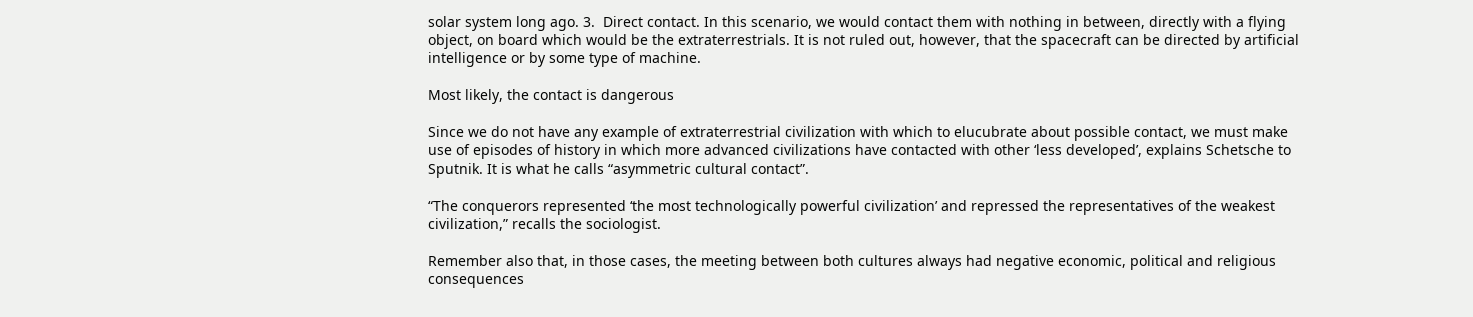solar system long ago. 3.  Direct contact. In this scenario, we would contact them with nothing in between, directly with a flying object, on board which would be the extraterrestrials. It is not ruled out, however, that the spacecraft can be directed by artificial intelligence or by some type of machine.

Most likely, the contact is dangerous

Since we do not have any example of extraterrestrial civilization with which to elucubrate about possible contact, we must make use of episodes of history in which more advanced civilizations have contacted with other ‘less developed’, explains Schetsche to Sputnik. It is what he calls “asymmetric cultural contact”.

“The conquerors represented ‘the most technologically powerful civilization’ and repressed the representatives of the weakest civilization,” recalls the sociologist.

Remember also that, in those cases, the meeting between both cultures always had negative economic, political and religious consequences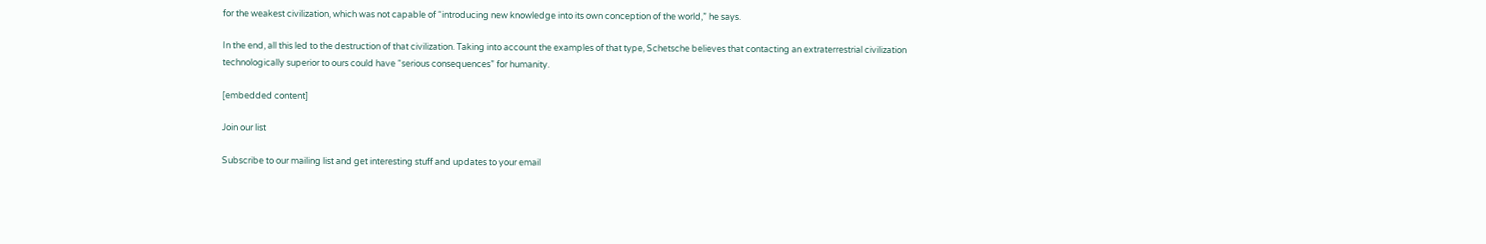for the weakest civilization, which was not capable of “introducing new knowledge into its own conception of the world,” he says.

In the end, all this led to the destruction of that civilization. Taking into account the examples of that type, Schetsche believes that contacting an extraterrestrial civilization technologically superior to ours could have “serious consequences” for humanity.

[embedded content]

Join our list

Subscribe to our mailing list and get interesting stuff and updates to your email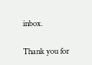inbox.

Thank you for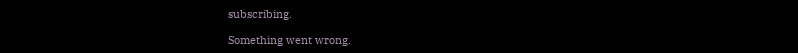subscribing.

Something went wrong.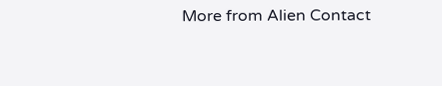More from Alien Contact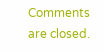Comments are closed.